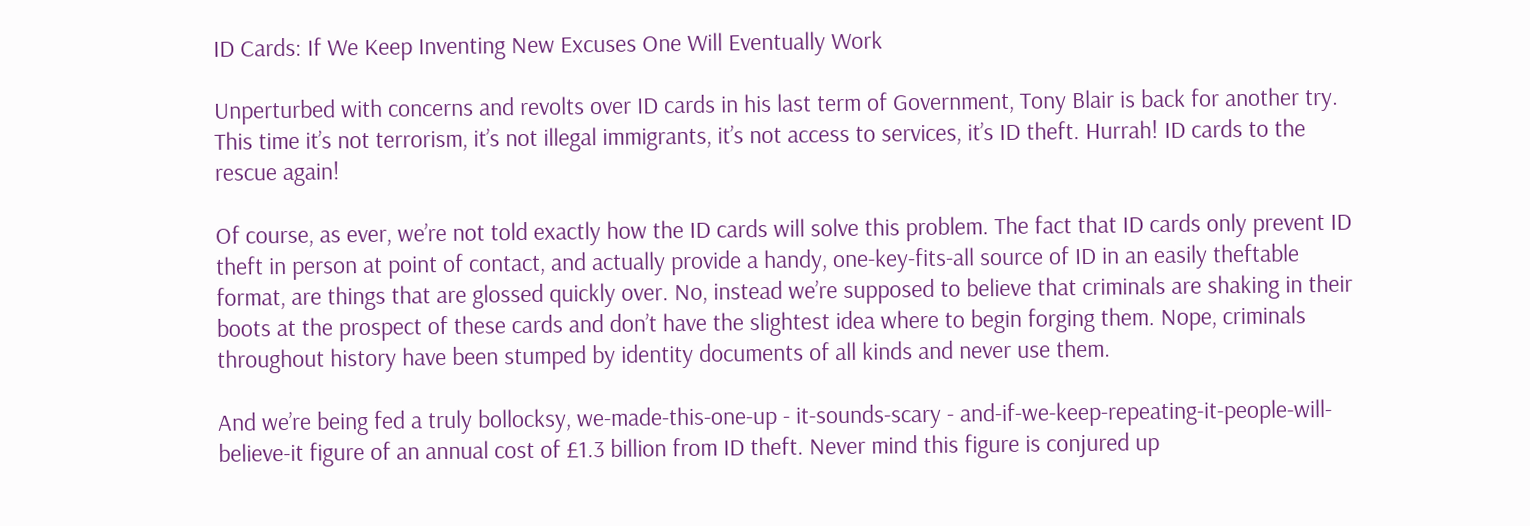ID Cards: If We Keep Inventing New Excuses One Will Eventually Work

Unperturbed with concerns and revolts over ID cards in his last term of Government, Tony Blair is back for another try. This time it’s not terrorism, it’s not illegal immigrants, it’s not access to services, it’s ID theft. Hurrah! ID cards to the rescue again!

Of course, as ever, we’re not told exactly how the ID cards will solve this problem. The fact that ID cards only prevent ID theft in person at point of contact, and actually provide a handy, one-key-fits-all source of ID in an easily theftable format, are things that are glossed quickly over. No, instead we’re supposed to believe that criminals are shaking in their boots at the prospect of these cards and don’t have the slightest idea where to begin forging them. Nope, criminals throughout history have been stumped by identity documents of all kinds and never use them.

And we’re being fed a truly bollocksy, we-made-this-one-up - it-sounds-scary - and-if-we-keep-repeating-it-people-will-believe-it figure of an annual cost of £1.3 billion from ID theft. Never mind this figure is conjured up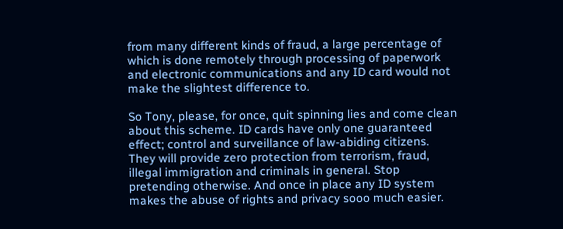from many different kinds of fraud, a large percentage of which is done remotely through processing of paperwork and electronic communications and any ID card would not make the slightest difference to.

So Tony, please, for once, quit spinning lies and come clean about this scheme. ID cards have only one guaranteed effect; control and surveillance of law-abiding citizens. They will provide zero protection from terrorism, fraud, illegal immigration and criminals in general. Stop pretending otherwise. And once in place any ID system makes the abuse of rights and privacy sooo much easier.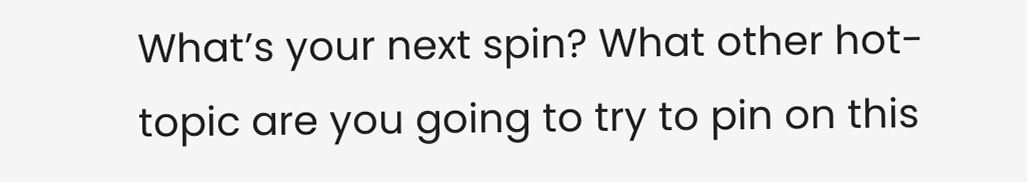What’s your next spin? What other hot-topic are you going to try to pin on this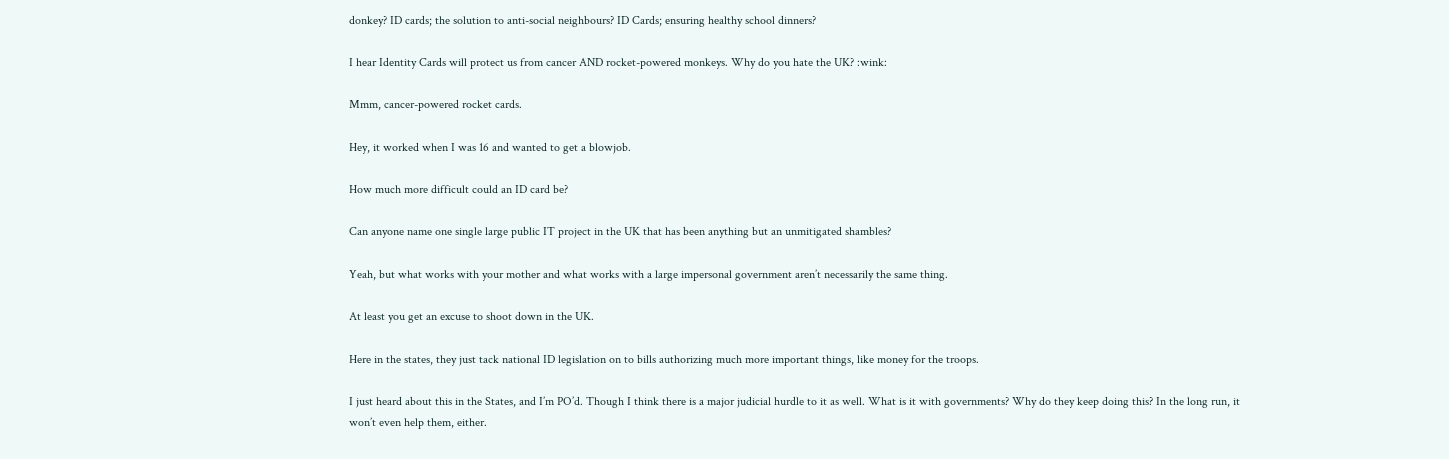donkey? ID cards; the solution to anti-social neighbours? ID Cards; ensuring healthy school dinners?

I hear Identity Cards will protect us from cancer AND rocket-powered monkeys. Why do you hate the UK? :wink:

Mmm, cancer-powered rocket cards.

Hey, it worked when I was 16 and wanted to get a blowjob.

How much more difficult could an ID card be?

Can anyone name one single large public IT project in the UK that has been anything but an unmitigated shambles?

Yeah, but what works with your mother and what works with a large impersonal government aren’t necessarily the same thing.

At least you get an excuse to shoot down in the UK.

Here in the states, they just tack national ID legislation on to bills authorizing much more important things, like money for the troops.

I just heard about this in the States, and I’m PO’d. Though I think there is a major judicial hurdle to it as well. What is it with governments? Why do they keep doing this? In the long run, it won’t even help them, either.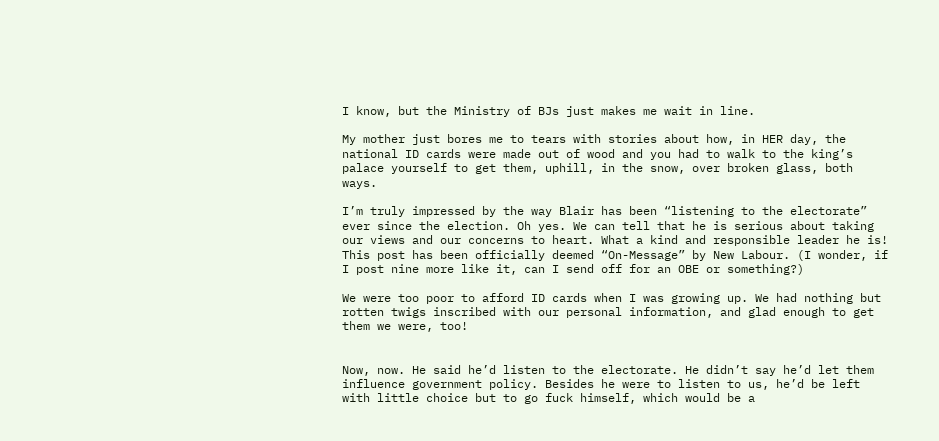I know, but the Ministry of BJs just makes me wait in line.

My mother just bores me to tears with stories about how, in HER day, the national ID cards were made out of wood and you had to walk to the king’s palace yourself to get them, uphill, in the snow, over broken glass, both ways.

I’m truly impressed by the way Blair has been “listening to the electorate” ever since the election. Oh yes. We can tell that he is serious about taking our views and our concerns to heart. What a kind and responsible leader he is!
This post has been officially deemed “On-Message” by New Labour. (I wonder, if I post nine more like it, can I send off for an OBE or something?)

We were too poor to afford ID cards when I was growing up. We had nothing but rotten twigs inscribed with our personal information, and glad enough to get them we were, too!


Now, now. He said he’d listen to the electorate. He didn’t say he’d let them influence government policy. Besides he were to listen to us, he’d be left with little choice but to go fuck himself, which would be a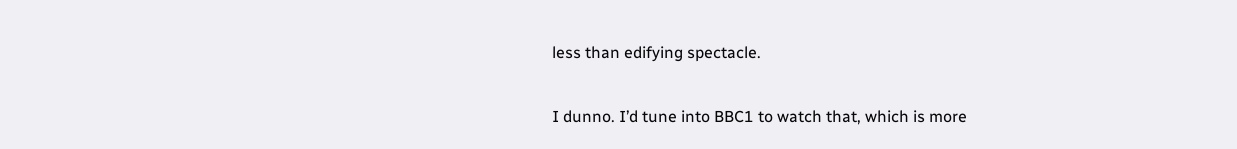less than edifying spectacle.

I dunno. I’d tune into BBC1 to watch that, which is more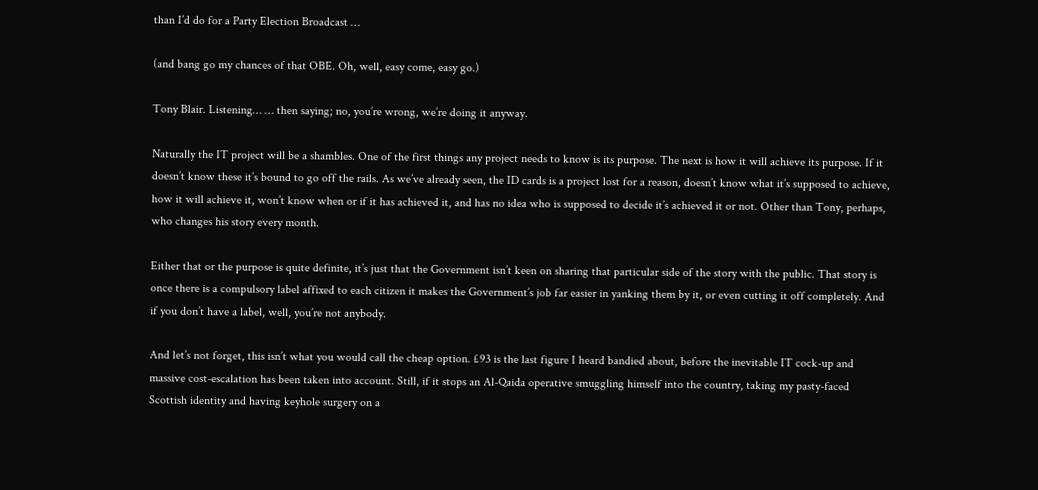than I’d do for a Party Election Broadcast …

(and bang go my chances of that OBE. Oh, well, easy come, easy go.)

Tony Blair. Listening… … then saying; no, you’re wrong, we’re doing it anyway.

Naturally the IT project will be a shambles. One of the first things any project needs to know is its purpose. The next is how it will achieve its purpose. If it doesn’t know these it’s bound to go off the rails. As we’ve already seen, the ID cards is a project lost for a reason, doesn’t know what it’s supposed to achieve, how it will achieve it, won’t know when or if it has achieved it, and has no idea who is supposed to decide it’s achieved it or not. Other than Tony, perhaps, who changes his story every month.

Either that or the purpose is quite definite, it’s just that the Government isn’t keen on sharing that particular side of the story with the public. That story is once there is a compulsory label affixed to each citizen it makes the Government’s job far easier in yanking them by it, or even cutting it off completely. And if you don’t have a label, well, you’re not anybody.

And let’s not forget, this isn’t what you would call the cheap option. £93 is the last figure I heard bandied about, before the inevitable IT cock-up and massive cost-escalation has been taken into account. Still, if it stops an Al-Qaida operative smuggling himself into the country, taking my pasty-faced Scottish identity and having keyhole surgery on a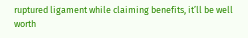ruptured ligament while claiming benefits, it’ll be well worth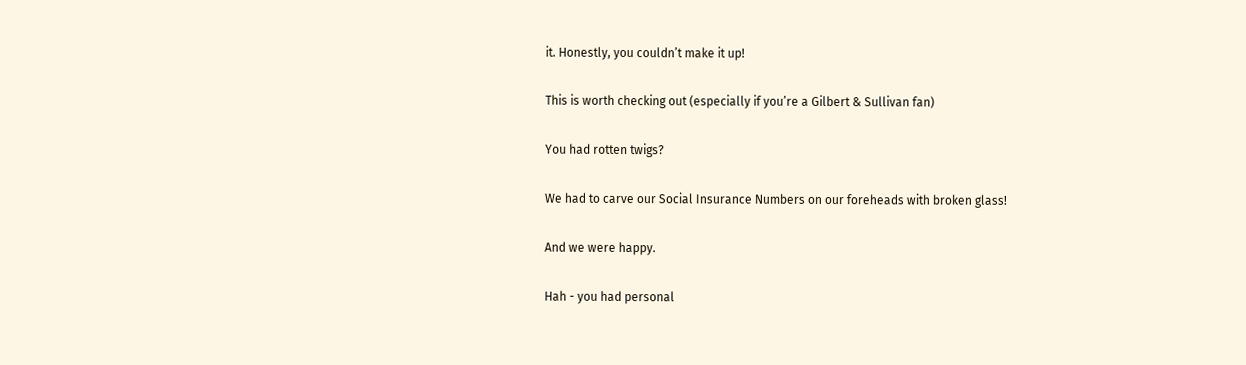it. Honestly, you couldn’t make it up!

This is worth checking out (especially if you’re a Gilbert & Sullivan fan)

You had rotten twigs?

We had to carve our Social Insurance Numbers on our foreheads with broken glass!

And we were happy.

Hah - you had personal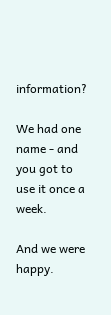information?

We had one name - and you got to use it once a week.

And we were happy.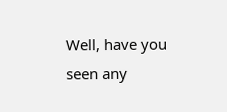Well, have you seen any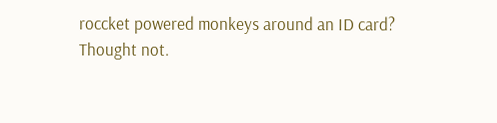roccket powered monkeys around an ID card?
Thought not.